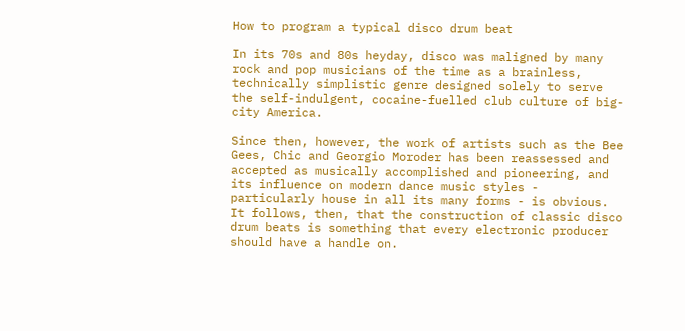How to program a typical disco drum beat

In its 70s and 80s heyday, disco was maligned by many rock and pop musicians of the time as a brainless, technically simplistic genre designed solely to serve the self-indulgent, cocaine-fuelled club culture of big-city America.

Since then, however, the work of artists such as the Bee Gees, Chic and Georgio Moroder has been reassessed and accepted as musically accomplished and pioneering, and its influence on modern dance music styles - particularly house in all its many forms - is obvious. It follows, then, that the construction of classic disco drum beats is something that every electronic producer should have a handle on.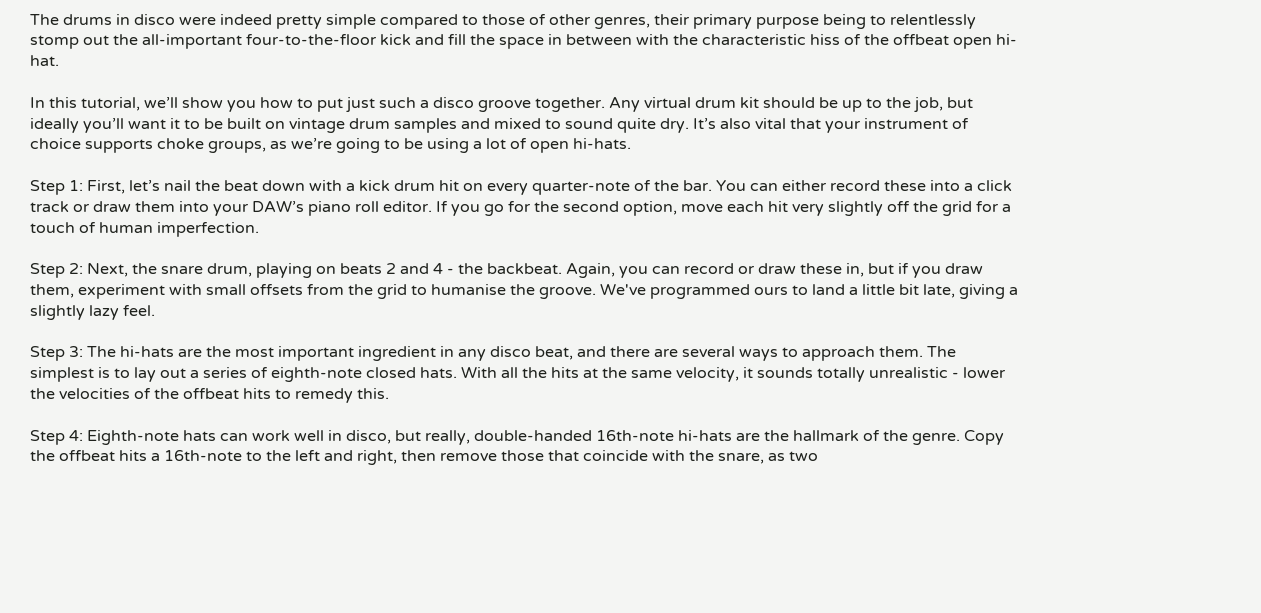The drums in disco were indeed pretty simple compared to those of other genres, their primary purpose being to relentlessly stomp out the all-important four-to-the-floor kick and fill the space in between with the characteristic hiss of the offbeat open hi-hat.

In this tutorial, we’ll show you how to put just such a disco groove together. Any virtual drum kit should be up to the job, but ideally you’ll want it to be built on vintage drum samples and mixed to sound quite dry. It’s also vital that your instrument of choice supports choke groups, as we’re going to be using a lot of open hi-hats.

Step 1: First, let’s nail the beat down with a kick drum hit on every quarter-note of the bar. You can either record these into a click track or draw them into your DAW’s piano roll editor. If you go for the second option, move each hit very slightly off the grid for a touch of human imperfection.

Step 2: Next, the snare drum, playing on beats 2 and 4 - the backbeat. Again, you can record or draw these in, but if you draw them, experiment with small offsets from the grid to humanise the groove. We've programmed ours to land a little bit late, giving a slightly lazy feel.

Step 3: The hi-hats are the most important ingredient in any disco beat, and there are several ways to approach them. The simplest is to lay out a series of eighth-note closed hats. With all the hits at the same velocity, it sounds totally unrealistic - lower the velocities of the offbeat hits to remedy this.

Step 4: Eighth-note hats can work well in disco, but really, double-handed 16th-note hi-hats are the hallmark of the genre. Copy the offbeat hits a 16th-note to the left and right, then remove those that coincide with the snare, as two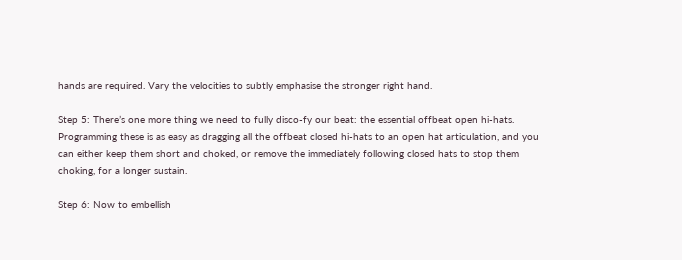hands are required. Vary the velocities to subtly emphasise the stronger right hand.

Step 5: There’s one more thing we need to fully disco-fy our beat: the essential offbeat open hi-hats. Programming these is as easy as dragging all the offbeat closed hi-hats to an open hat articulation, and you can either keep them short and choked, or remove the immediately following closed hats to stop them choking, for a longer sustain.

Step 6: Now to embellish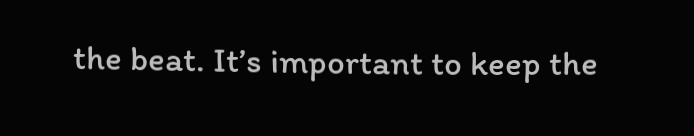the beat. It’s important to keep the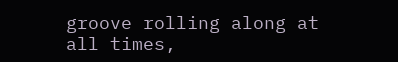groove rolling along at all times,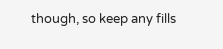though, so keep any fills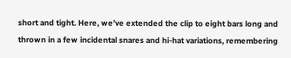short and tight. Here, we’ve extended the clip to eight bars long and thrown in a few incidental snares and hi-hat variations, remembering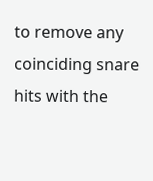to remove any coinciding snare hits with the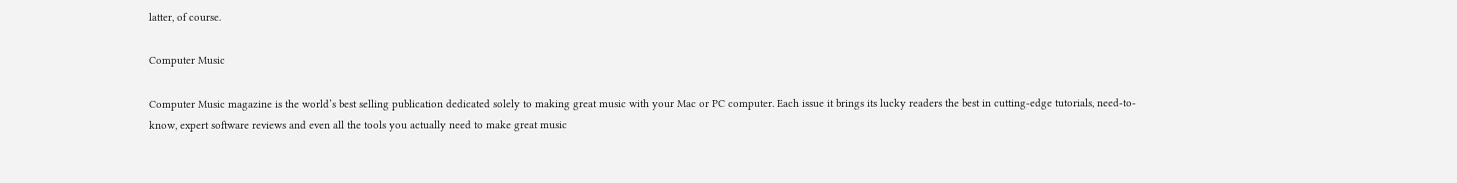latter, of course.

Computer Music

Computer Music magazine is the world’s best selling publication dedicated solely to making great music with your Mac or PC computer. Each issue it brings its lucky readers the best in cutting-edge tutorials, need-to-know, expert software reviews and even all the tools you actually need to make great music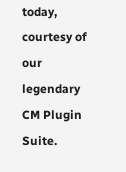today, courtesy of our legendary CM Plugin Suite.